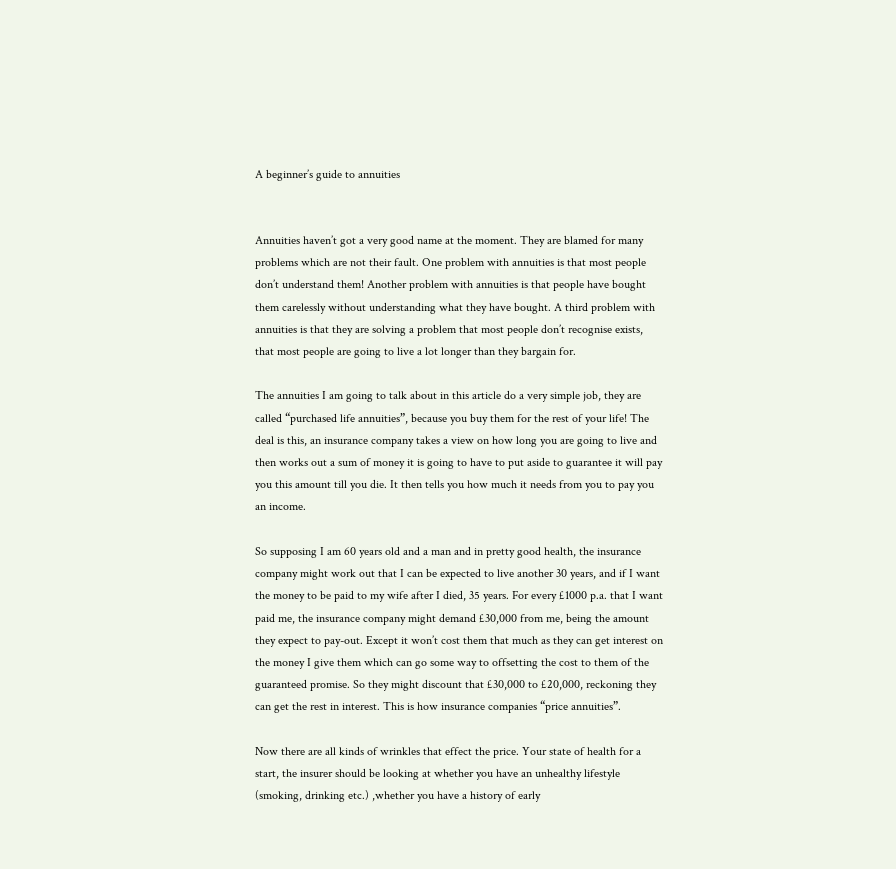A beginner’s guide to annuities


Annuities haven’t got a very good name at the moment. They are blamed for many problems which are not their fault. One problem with annuities is that most people don’t understand them! Another problem with annuities is that people have bought them carelessly without understanding what they have bought. A third problem with annuities is that they are solving a problem that most people don’t recognise exists, that most people are going to live a lot longer than they bargain for.

The annuities I am going to talk about in this article do a very simple job, they are called “purchased life annuities”, because you buy them for the rest of your life! The deal is this, an insurance company takes a view on how long you are going to live and then works out a sum of money it is going to have to put aside to guarantee it will pay you this amount till you die. It then tells you how much it needs from you to pay you an income.

So supposing I am 60 years old and a man and in pretty good health, the insurance company might work out that I can be expected to live another 30 years, and if I want the money to be paid to my wife after I died, 35 years. For every £1000 p.a. that I want paid me, the insurance company might demand £30,000 from me, being the amount they expect to pay-out. Except it won’t cost them that much as they can get interest on the money I give them which can go some way to offsetting the cost to them of the guaranteed promise. So they might discount that £30,000 to £20,000, reckoning they can get the rest in interest. This is how insurance companies “price annuities”.

Now there are all kinds of wrinkles that effect the price. Your state of health for a start, the insurer should be looking at whether you have an unhealthy lifestyle (smoking, drinking etc.) ,whether you have a history of early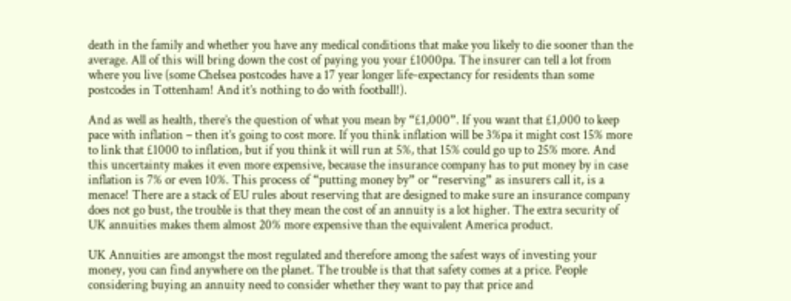death in the family and whether you have any medical conditions that make you likely to die sooner than the average. All of this will bring down the cost of paying you your £1000pa. The insurer can tell a lot from where you live (some Chelsea postcodes have a 17 year longer life-expectancy for residents than some postcodes in Tottenham! And it’s nothing to do with football!).

And as well as health, there’s the question of what you mean by “£1,000”. If you want that £1,000 to keep pace with inflation – then it’s going to cost more. If you think inflation will be 3%pa it might cost 15% more to link that £1000 to inflation, but if you think it will run at 5%, that 15% could go up to 25% more. And this uncertainty makes it even more expensive, because the insurance company has to put money by in case inflation is 7% or even 10%. This process of “putting money by” or “reserving” as insurers call it, is a menace! There are a stack of EU rules about reserving that are designed to make sure an insurance company does not go bust, the trouble is that they mean the cost of an annuity is a lot higher. The extra security of UK annuities makes them almost 20% more expensive than the equivalent America product.

UK Annuities are amongst the most regulated and therefore among the safest ways of investing your money, you can find anywhere on the planet. The trouble is that that safety comes at a price. People considering buying an annuity need to consider whether they want to pay that price and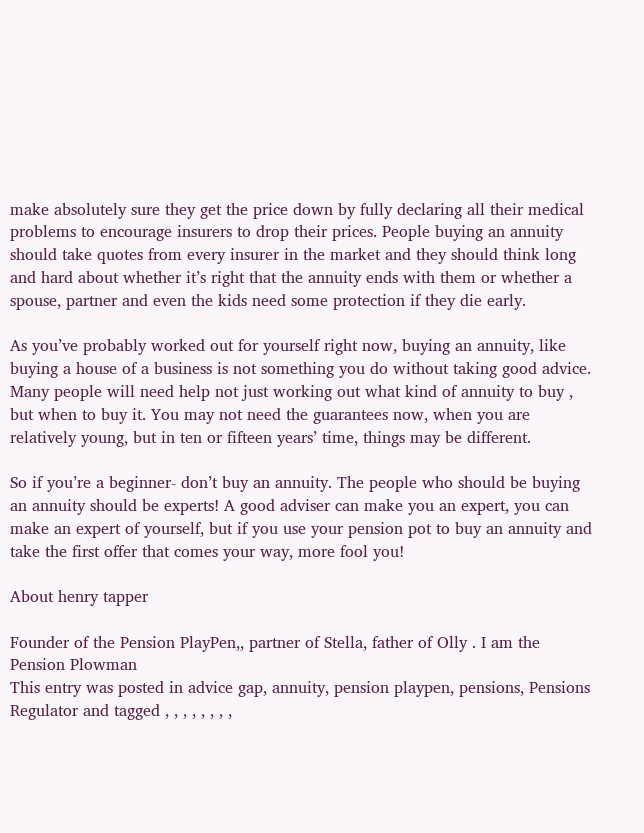make absolutely sure they get the price down by fully declaring all their medical problems to encourage insurers to drop their prices. People buying an annuity should take quotes from every insurer in the market and they should think long and hard about whether it’s right that the annuity ends with them or whether a spouse, partner and even the kids need some protection if they die early.

As you’ve probably worked out for yourself right now, buying an annuity, like buying a house of a business is not something you do without taking good advice. Many people will need help not just working out what kind of annuity to buy , but when to buy it. You may not need the guarantees now, when you are relatively young, but in ten or fifteen years’ time, things may be different.

So if you’re a beginner- don’t buy an annuity. The people who should be buying an annuity should be experts! A good adviser can make you an expert, you can make an expert of yourself, but if you use your pension pot to buy an annuity and take the first offer that comes your way, more fool you!

About henry tapper

Founder of the Pension PlayPen,, partner of Stella, father of Olly . I am the Pension Plowman
This entry was posted in advice gap, annuity, pension playpen, pensions, Pensions Regulator and tagged , , , , , , , ,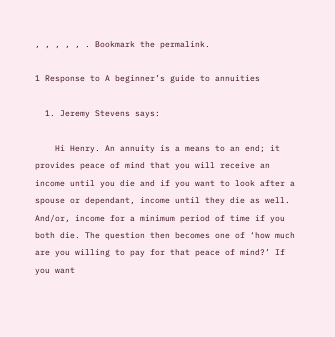, , , , , . Bookmark the permalink.

1 Response to A beginner’s guide to annuities

  1. Jeremy Stevens says:

    Hi Henry. An annuity is a means to an end; it provides peace of mind that you will receive an income until you die and if you want to look after a spouse or dependant, income until they die as well. And/or, income for a minimum period of time if you both die. The question then becomes one of ‘how much are you willing to pay for that peace of mind?’ If you want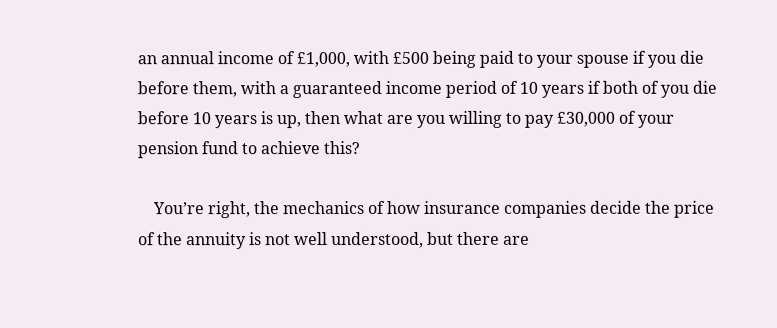an annual income of £1,000, with £500 being paid to your spouse if you die before them, with a guaranteed income period of 10 years if both of you die before 10 years is up, then what are you willing to pay £30,000 of your pension fund to achieve this?

    You’re right, the mechanics of how insurance companies decide the price of the annuity is not well understood, but there are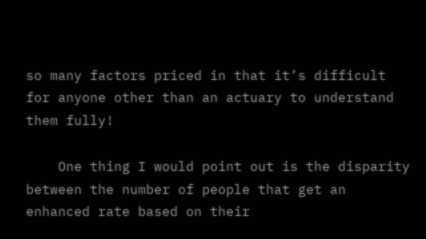so many factors priced in that it’s difficult for anyone other than an actuary to understand them fully!

    One thing I would point out is the disparity between the number of people that get an enhanced rate based on their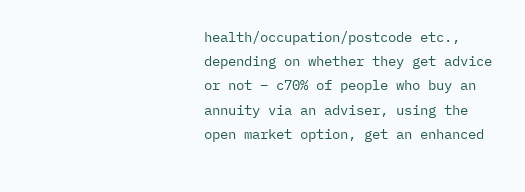health/occupation/postcode etc., depending on whether they get advice or not – c70% of people who buy an annuity via an adviser, using the open market option, get an enhanced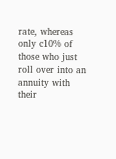rate, whereas only c10% of those who just roll over into an annuity with their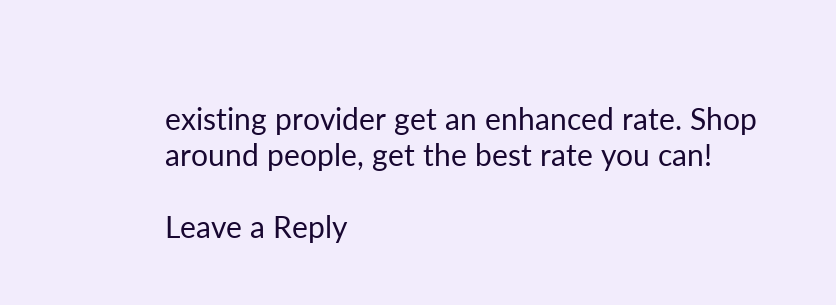existing provider get an enhanced rate. Shop around people, get the best rate you can!

Leave a Reply